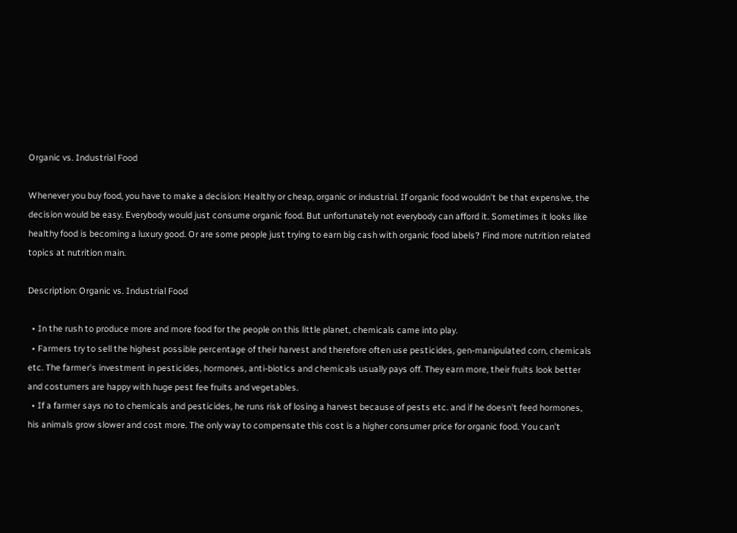Organic vs. Industrial Food

Whenever you buy food, you have to make a decision: Healthy or cheap, organic or industrial. If organic food wouldn't be that expensive, the decision would be easy. Everybody would just consume organic food. But unfortunately not everybody can afford it. Sometimes it looks like healthy food is becoming a luxury good. Or are some people just trying to earn big cash with organic food labels? Find more nutrition related topics at nutrition main.

Description: Organic vs. Industrial Food

  • In the rush to produce more and more food for the people on this little planet, chemicals came into play.
  • Farmers try to sell the highest possible percentage of their harvest and therefore often use pesticides, gen-manipulated corn, chemicals etc. The farmer's investment in pesticides, hormones, anti-biotics and chemicals usually pays off. They earn more, their fruits look better and costumers are happy with huge pest fee fruits and vegetables.
  • If a farmer says no to chemicals and pesticides, he runs risk of losing a harvest because of pests etc. and if he doesn't feed hormones, his animals grow slower and cost more. The only way to compensate this cost is a higher consumer price for organic food. You can't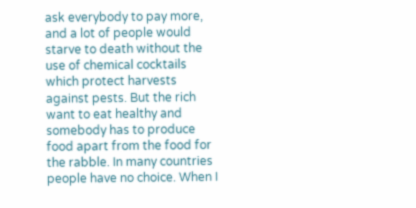ask everybody to pay more, and a lot of people would starve to death without the use of chemical cocktails which protect harvests against pests. But the rich want to eat healthy and somebody has to produce food apart from the food for the rabble. In many countries people have no choice. When I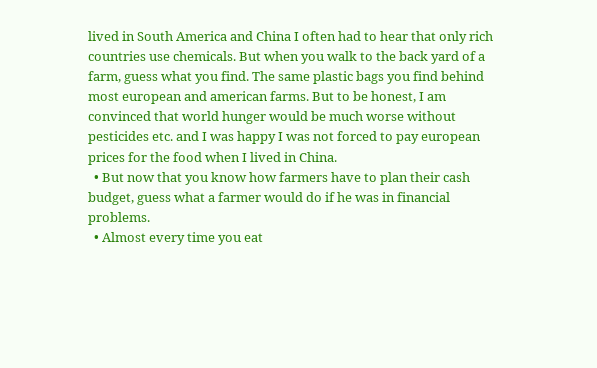lived in South America and China I often had to hear that only rich countries use chemicals. But when you walk to the back yard of a farm, guess what you find. The same plastic bags you find behind most european and american farms. But to be honest, I am convinced that world hunger would be much worse without pesticides etc. and I was happy I was not forced to pay european prices for the food when I lived in China.
  • But now that you know how farmers have to plan their cash budget, guess what a farmer would do if he was in financial problems.
  • Almost every time you eat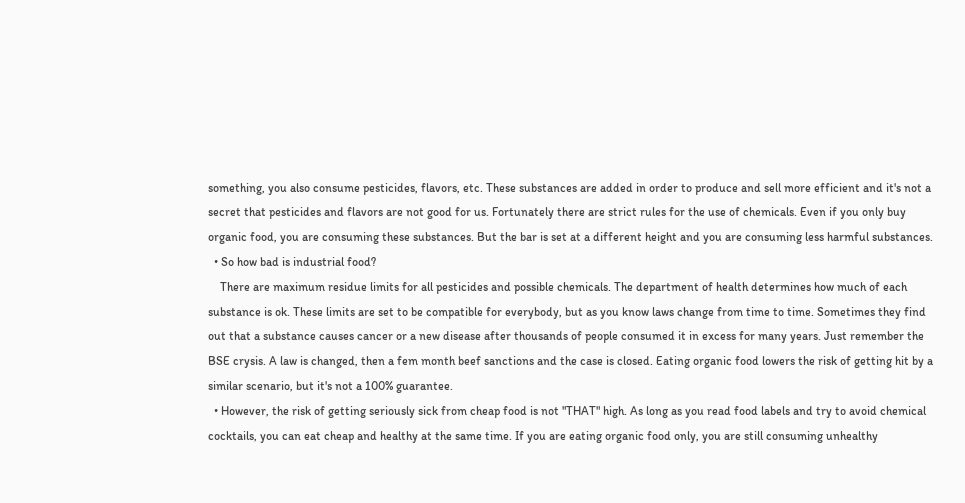something, you also consume pesticides, flavors, etc. These substances are added in order to produce and sell more efficient and it's not a secret that pesticides and flavors are not good for us. Fortunately there are strict rules for the use of chemicals. Even if you only buy organic food, you are consuming these substances. But the bar is set at a different height and you are consuming less harmful substances.
  • So how bad is industrial food?
    There are maximum residue limits for all pesticides and possible chemicals. The department of health determines how much of each substance is ok. These limits are set to be compatible for everybody, but as you know laws change from time to time. Sometimes they find out that a substance causes cancer or a new disease after thousands of people consumed it in excess for many years. Just remember the BSE crysis. A law is changed, then a fem month beef sanctions and the case is closed. Eating organic food lowers the risk of getting hit by a similar scenario, but it's not a 100% guarantee.
  • However, the risk of getting seriously sick from cheap food is not "THAT" high. As long as you read food labels and try to avoid chemical cocktails, you can eat cheap and healthy at the same time. If you are eating organic food only, you are still consuming unhealthy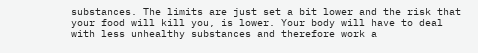substances. The limits are just set a bit lower and the risk that your food will kill you, is lower. Your body will have to deal with less unhealthy substances and therefore work a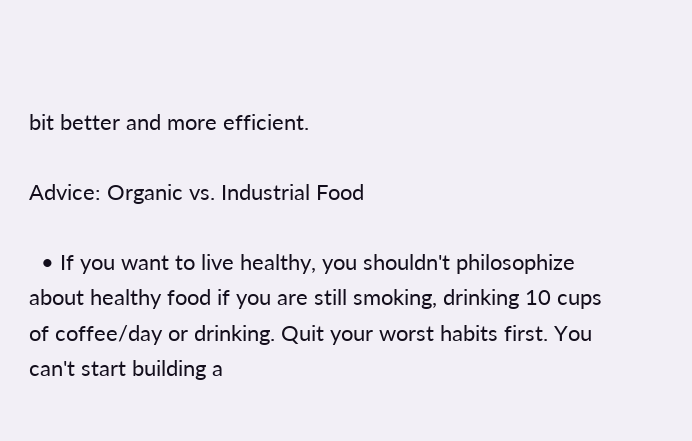bit better and more efficient.

Advice: Organic vs. Industrial Food

  • If you want to live healthy, you shouldn't philosophize about healthy food if you are still smoking, drinking 10 cups of coffee/day or drinking. Quit your worst habits first. You can't start building a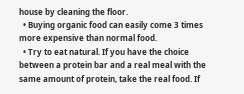house by cleaning the floor.
  • Buying organic food can easily come 3 times more expensive than normal food.
  • Try to eat natural. If you have the choice between a protein bar and a real meal with the same amount of protein, take the real food. If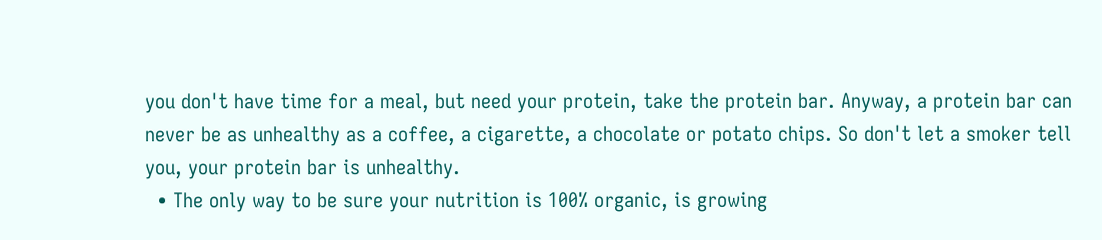you don't have time for a meal, but need your protein, take the protein bar. Anyway, a protein bar can never be as unhealthy as a coffee, a cigarette, a chocolate or potato chips. So don't let a smoker tell you, your protein bar is unhealthy.
  • The only way to be sure your nutrition is 100% organic, is growing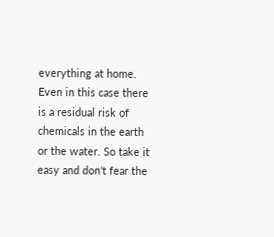everything at home. Even in this case there is a residual risk of chemicals in the earth or the water. So take it easy and don't fear the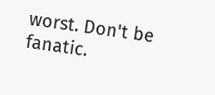worst. Don't be fanatic.